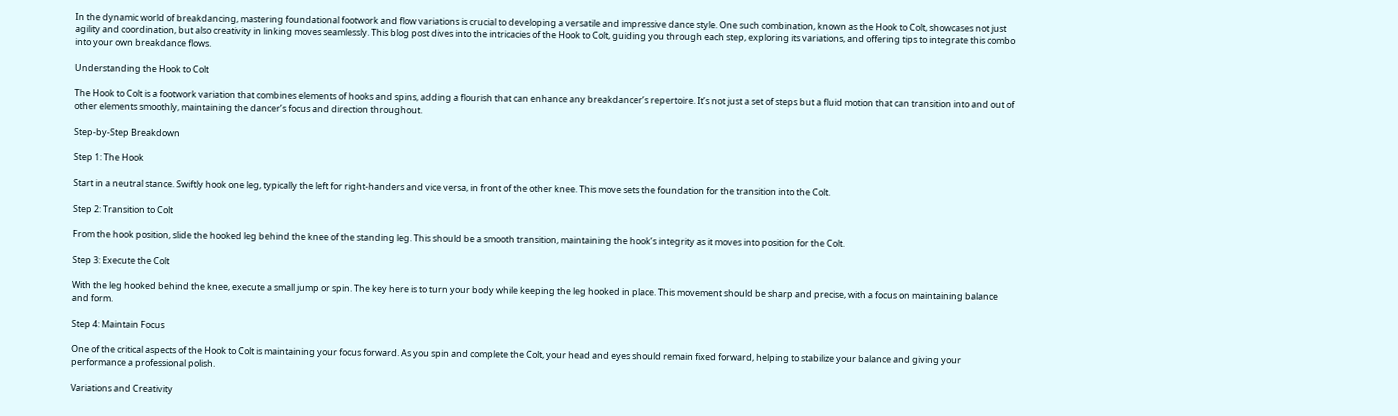In the dynamic world of breakdancing, mastering foundational footwork and flow variations is crucial to developing a versatile and impressive dance style. One such combination, known as the Hook to Colt, showcases not just agility and coordination, but also creativity in linking moves seamlessly. This blog post dives into the intricacies of the Hook to Colt, guiding you through each step, exploring its variations, and offering tips to integrate this combo into your own breakdance flows.

Understanding the Hook to Colt

The Hook to Colt is a footwork variation that combines elements of hooks and spins, adding a flourish that can enhance any breakdancer’s repertoire. It’s not just a set of steps but a fluid motion that can transition into and out of other elements smoothly, maintaining the dancer’s focus and direction throughout.

Step-by-Step Breakdown

Step 1: The Hook

Start in a neutral stance. Swiftly hook one leg, typically the left for right-handers and vice versa, in front of the other knee. This move sets the foundation for the transition into the Colt.

Step 2: Transition to Colt

From the hook position, slide the hooked leg behind the knee of the standing leg. This should be a smooth transition, maintaining the hook’s integrity as it moves into position for the Colt.

Step 3: Execute the Colt

With the leg hooked behind the knee, execute a small jump or spin. The key here is to turn your body while keeping the leg hooked in place. This movement should be sharp and precise, with a focus on maintaining balance and form.

Step 4: Maintain Focus

One of the critical aspects of the Hook to Colt is maintaining your focus forward. As you spin and complete the Colt, your head and eyes should remain fixed forward, helping to stabilize your balance and giving your performance a professional polish.

Variations and Creativity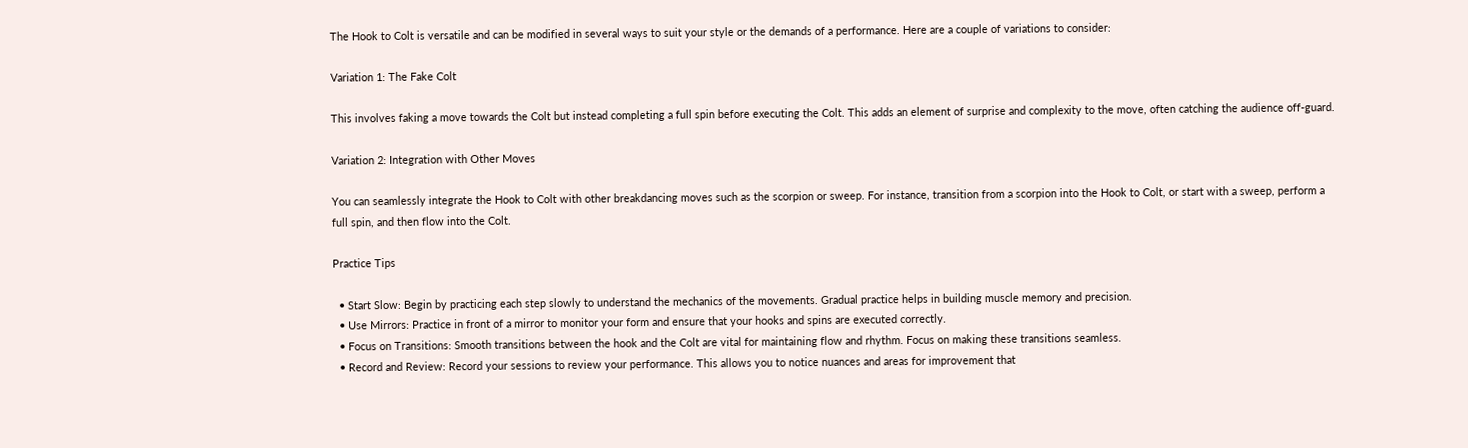The Hook to Colt is versatile and can be modified in several ways to suit your style or the demands of a performance. Here are a couple of variations to consider:

Variation 1: The Fake Colt

This involves faking a move towards the Colt but instead completing a full spin before executing the Colt. This adds an element of surprise and complexity to the move, often catching the audience off-guard.

Variation 2: Integration with Other Moves

You can seamlessly integrate the Hook to Colt with other breakdancing moves such as the scorpion or sweep. For instance, transition from a scorpion into the Hook to Colt, or start with a sweep, perform a full spin, and then flow into the Colt.

Practice Tips

  • Start Slow: Begin by practicing each step slowly to understand the mechanics of the movements. Gradual practice helps in building muscle memory and precision.
  • Use Mirrors: Practice in front of a mirror to monitor your form and ensure that your hooks and spins are executed correctly.
  • Focus on Transitions: Smooth transitions between the hook and the Colt are vital for maintaining flow and rhythm. Focus on making these transitions seamless.
  • Record and Review: Record your sessions to review your performance. This allows you to notice nuances and areas for improvement that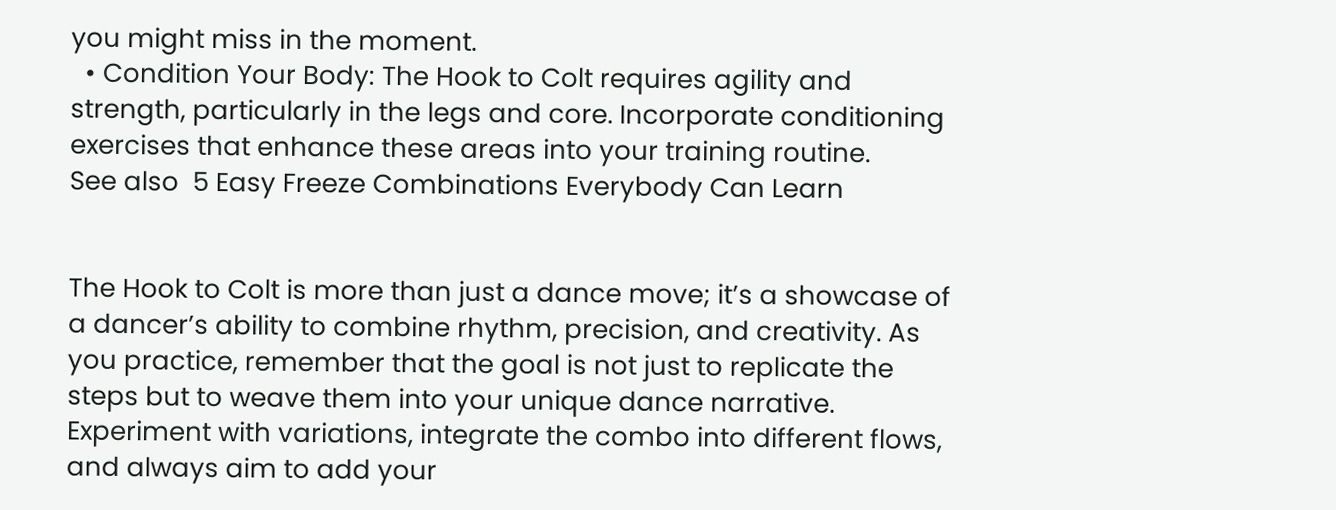you might miss in the moment.
  • Condition Your Body: The Hook to Colt requires agility and strength, particularly in the legs and core. Incorporate conditioning exercises that enhance these areas into your training routine.
See also  5 Easy Freeze Combinations Everybody Can Learn


The Hook to Colt is more than just a dance move; it’s a showcase of a dancer’s ability to combine rhythm, precision, and creativity. As you practice, remember that the goal is not just to replicate the steps but to weave them into your unique dance narrative. Experiment with variations, integrate the combo into different flows, and always aim to add your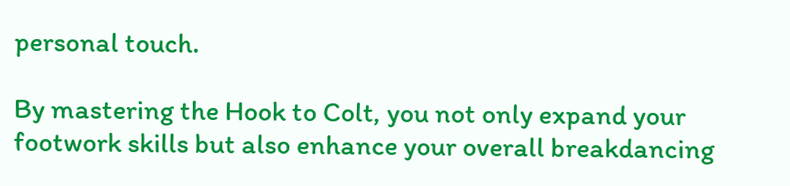personal touch.

By mastering the Hook to Colt, you not only expand your footwork skills but also enhance your overall breakdancing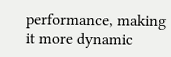performance, making it more dynamic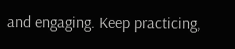and engaging. Keep practicing,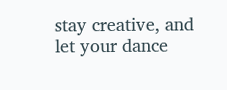stay creative, and let your dance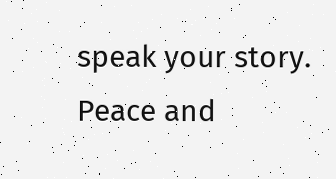speak your story. Peace and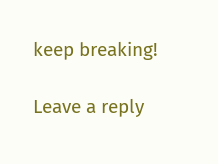keep breaking!

Leave a reply